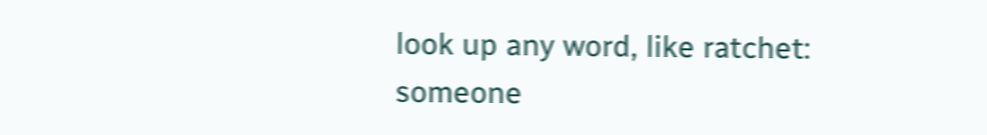look up any word, like ratchet:
someone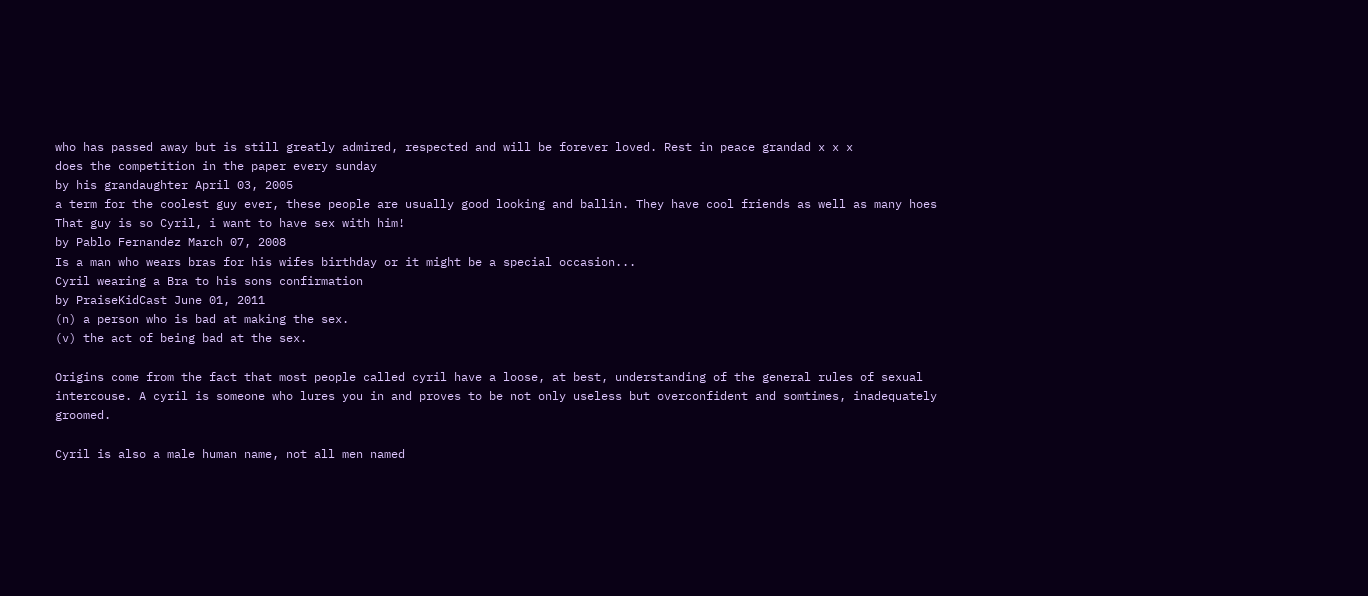who has passed away but is still greatly admired, respected and will be forever loved. Rest in peace grandad x x x
does the competition in the paper every sunday
by his grandaughter April 03, 2005
a term for the coolest guy ever, these people are usually good looking and ballin. They have cool friends as well as many hoes
That guy is so Cyril, i want to have sex with him!
by Pablo Fernandez March 07, 2008
Is a man who wears bras for his wifes birthday or it might be a special occasion...
Cyril wearing a Bra to his sons confirmation
by PraiseKidCast June 01, 2011
(n) a person who is bad at making the sex.
(v) the act of being bad at the sex.

Origins come from the fact that most people called cyril have a loose, at best, understanding of the general rules of sexual intercouse. A cyril is someone who lures you in and proves to be not only useless but overconfident and somtimes, inadequately groomed.

Cyril is also a male human name, not all men named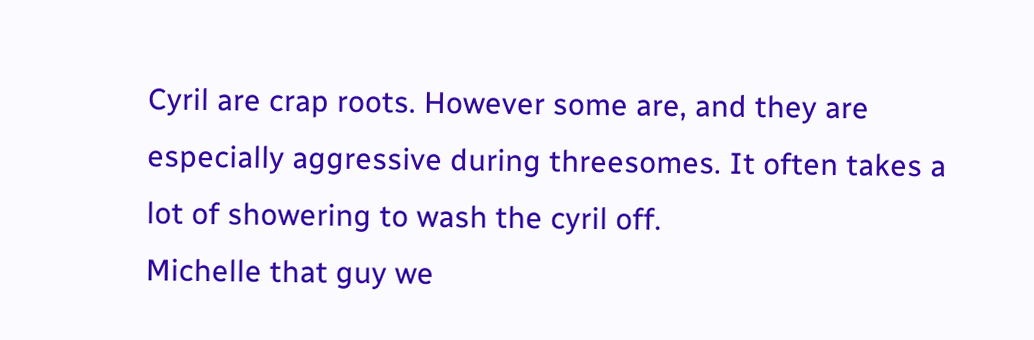Cyril are crap roots. However some are, and they are especially aggressive during threesomes. It often takes a lot of showering to wash the cyril off.
Michelle that guy we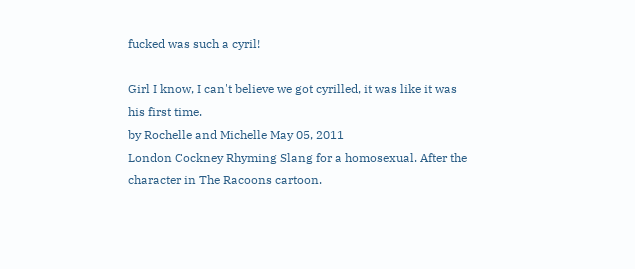fucked was such a cyril!

Girl I know, I can't believe we got cyrilled, it was like it was his first time.
by Rochelle and Michelle May 05, 2011
London Cockney Rhyming Slang for a homosexual. After the character in The Racoons cartoon.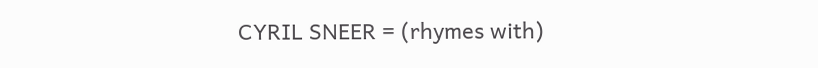CYRIL SNEER = (rhymes with)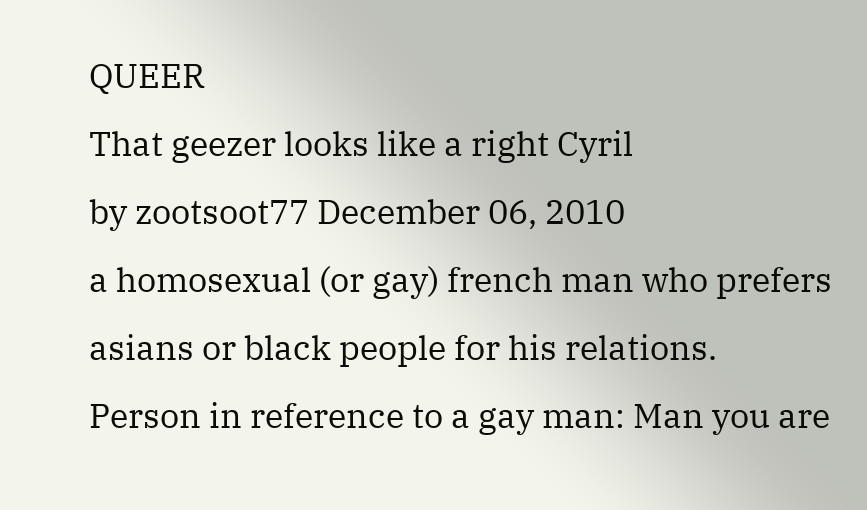QUEER
That geezer looks like a right Cyril
by zootsoot77 December 06, 2010
a homosexual (or gay) french man who prefers asians or black people for his relations.
Person in reference to a gay man: Man you are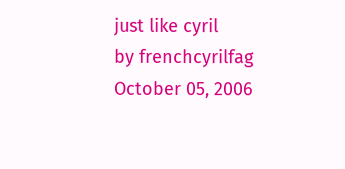just like cyril
by frenchcyrilfag October 05, 2006